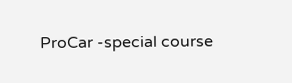ProCar -special course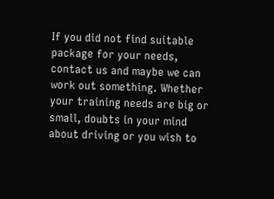If you did not find suitable package for your needs, contact us and maybe we can work out something. Whether your training needs are big or small, doubts in your mind about driving or you wish to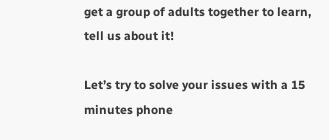get a group of adults together to learn, tell us about it!

Let’s try to solve your issues with a 15 minutes phone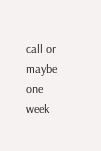call or maybe one week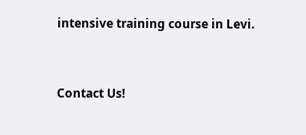intensive training course in Levi.


Contact Us!